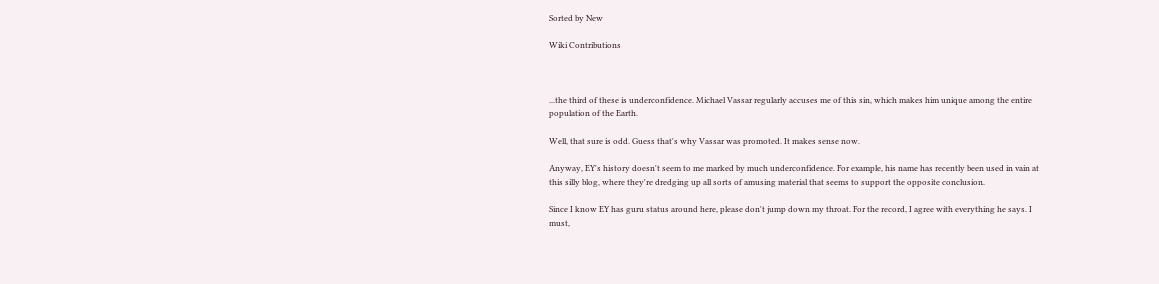Sorted by New

Wiki Contributions



...the third of these is underconfidence. Michael Vassar regularly accuses me of this sin, which makes him unique among the entire population of the Earth.

Well, that sure is odd. Guess that's why Vassar was promoted. It makes sense now.

Anyway, EY's history doesn't seem to me marked by much underconfidence. For example, his name has recently been used in vain at this silly blog, where they're dredging up all sorts of amusing material that seems to support the opposite conclusion.

Since I know EY has guru status around here, please don't jump down my throat. For the record, I agree with everything he says. I must,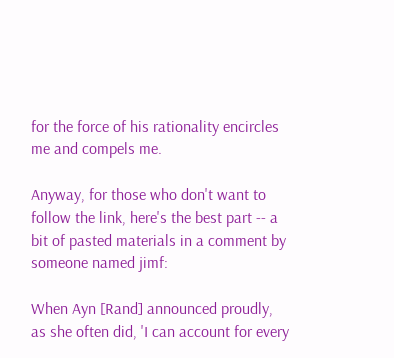for the force of his rationality encircles me and compels me.

Anyway, for those who don't want to follow the link, here's the best part -- a bit of pasted materials in a comment by someone named jimf:

When Ayn [Rand] announced proudly, as she often did, 'I can account for every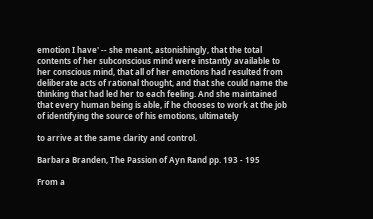emotion I have' -- she meant, astonishingly, that the total contents of her subconscious mind were instantly available to her conscious mind, that all of her emotions had resulted from deliberate acts of rational thought, and that she could name the thinking that had led her to each feeling. And she maintained that every human being is able, if he chooses to work at the job of identifying the source of his emotions, ultimately

to arrive at the same clarity and control.

Barbara Branden, The Passion of Ayn Rand pp. 193 - 195

From a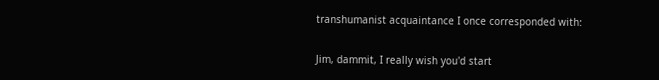transhumanist acquaintance I once corresponded with:

Jim, dammit, I really wish you'd start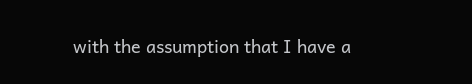with the assumption that I have a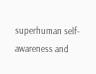superhuman self-awareness and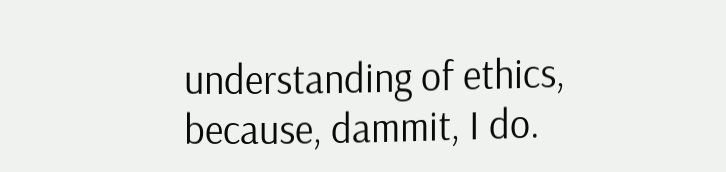understanding of ethics, because, dammit, I do.